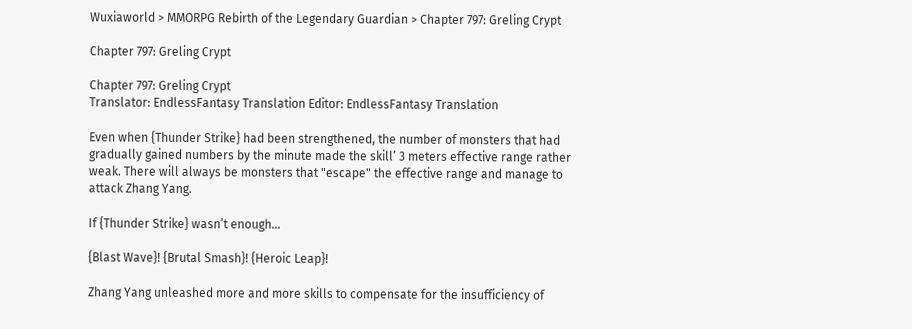Wuxiaworld > MMORPG Rebirth of the Legendary Guardian > Chapter 797: Greling Crypt

Chapter 797: Greling Crypt

Chapter 797: Greling Crypt
Translator: EndlessFantasy Translation Editor: EndlessFantasy Translation

Even when {Thunder Strike} had been strengthened, the number of monsters that had gradually gained numbers by the minute made the skill’ 3 meters effective range rather weak. There will always be monsters that "escape" the effective range and manage to attack Zhang Yang.

If {Thunder Strike} wasn’t enough…

{Blast Wave}! {Brutal Smash}! {Heroic Leap}!

Zhang Yang unleashed more and more skills to compensate for the insufficiency of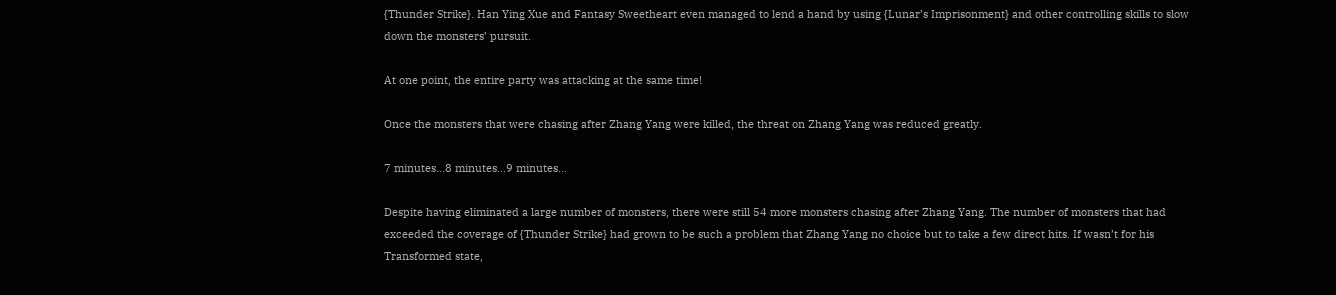{Thunder Strike}. Han Ying Xue and Fantasy Sweetheart even managed to lend a hand by using {Lunar’s Imprisonment} and other controlling skills to slow down the monsters’ pursuit.

At one point, the entire party was attacking at the same time!

Once the monsters that were chasing after Zhang Yang were killed, the threat on Zhang Yang was reduced greatly.

7 minutes…8 minutes…9 minutes…

Despite having eliminated a large number of monsters, there were still 54 more monsters chasing after Zhang Yang. The number of monsters that had exceeded the coverage of {Thunder Strike} had grown to be such a problem that Zhang Yang no choice but to take a few direct hits. If wasn’t for his Transformed state,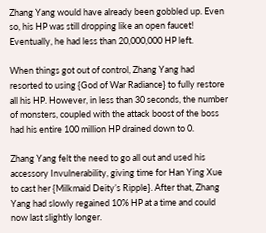Zhang Yang would have already been gobbled up. Even so, his HP was still dropping like an open faucet! Eventually, he had less than 20,000,000 HP left.

When things got out of control, Zhang Yang had resorted to using {God of War Radiance} to fully restore all his HP. However, in less than 30 seconds, the number of monsters, coupled with the attack boost of the boss had his entire 100 million HP drained down to 0.

Zhang Yang felt the need to go all out and used his accessory Invulnerability, giving time for Han Ying Xue to cast her {Milkmaid Deity’s Ripple}. After that, Zhang Yang had slowly regained 10% HP at a time and could now last slightly longer.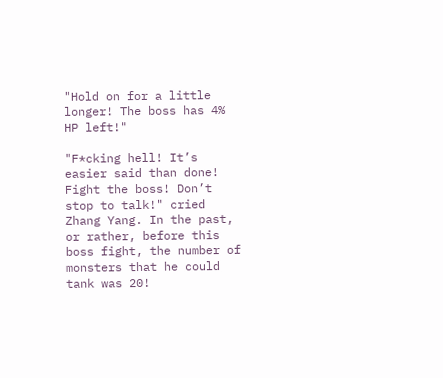"Hold on for a little longer! The boss has 4% HP left!"

"F*cking hell! It’s easier said than done! Fight the boss! Don’t stop to talk!" cried Zhang Yang. In the past, or rather, before this boss fight, the number of monsters that he could tank was 20!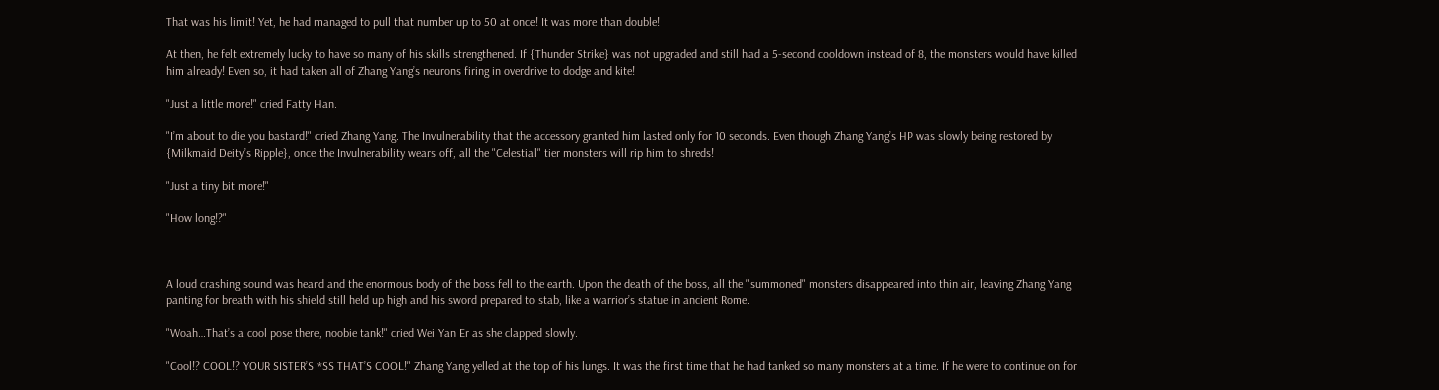That was his limit! Yet, he had managed to pull that number up to 50 at once! It was more than double!

At then, he felt extremely lucky to have so many of his skills strengthened. If {Thunder Strike} was not upgraded and still had a 5-second cooldown instead of 8, the monsters would have killed him already! Even so, it had taken all of Zhang Yang’s neurons firing in overdrive to dodge and kite!

"Just a little more!" cried Fatty Han.

"I’m about to die you bastard!" cried Zhang Yang. The Invulnerability that the accessory granted him lasted only for 10 seconds. Even though Zhang Yang’s HP was slowly being restored by {Milkmaid Deity’s Ripple}, once the Invulnerability wears off, all the "Celestial" tier monsters will rip him to shreds!

"Just a tiny bit more!"

"How long!?"



A loud crashing sound was heard and the enormous body of the boss fell to the earth. Upon the death of the boss, all the "summoned" monsters disappeared into thin air, leaving Zhang Yang panting for breath with his shield still held up high and his sword prepared to stab, like a warrior’s statue in ancient Rome.

"Woah…That’s a cool pose there, noobie tank!" cried Wei Yan Er as she clapped slowly.

"Cool!? COOL!? YOUR SISTER’S *SS THAT’S COOL!" Zhang Yang yelled at the top of his lungs. It was the first time that he had tanked so many monsters at a time. If he were to continue on for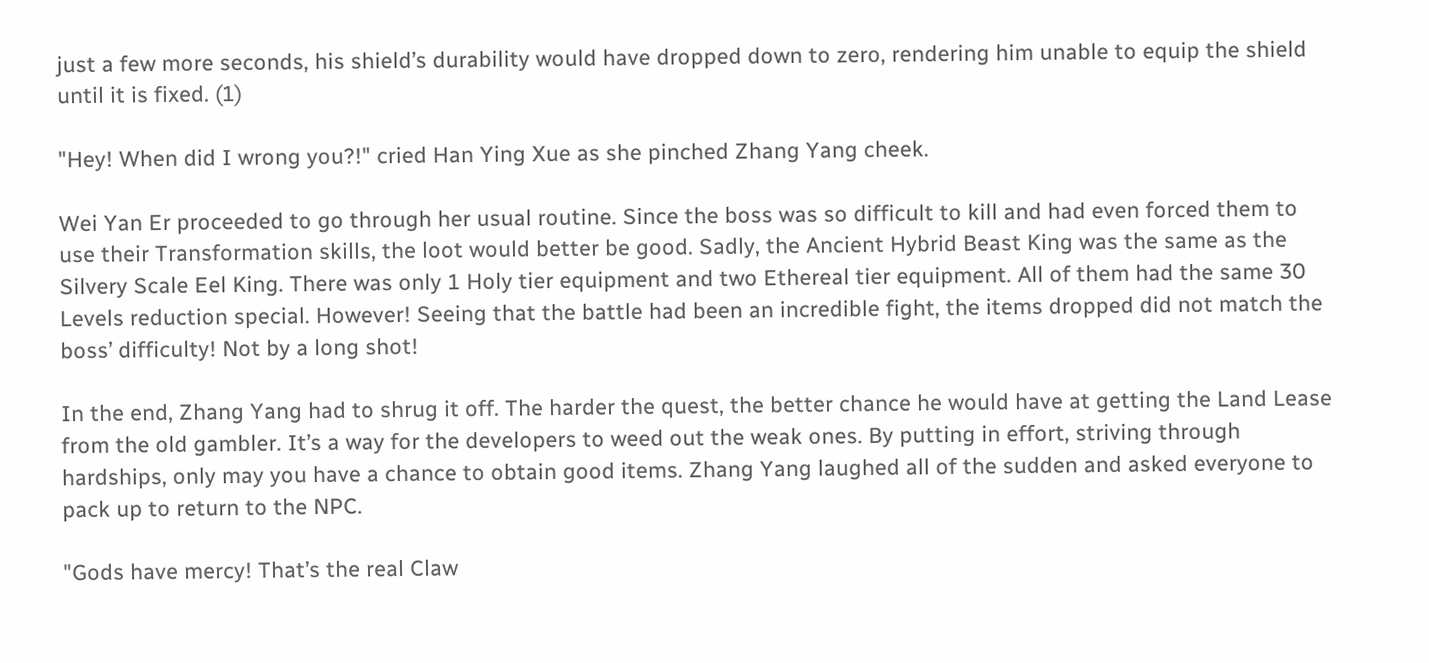just a few more seconds, his shield’s durability would have dropped down to zero, rendering him unable to equip the shield until it is fixed. (1)

"Hey! When did I wrong you?!" cried Han Ying Xue as she pinched Zhang Yang cheek.

Wei Yan Er proceeded to go through her usual routine. Since the boss was so difficult to kill and had even forced them to use their Transformation skills, the loot would better be good. Sadly, the Ancient Hybrid Beast King was the same as the Silvery Scale Eel King. There was only 1 Holy tier equipment and two Ethereal tier equipment. All of them had the same 30 Levels reduction special. However! Seeing that the battle had been an incredible fight, the items dropped did not match the boss’ difficulty! Not by a long shot!

In the end, Zhang Yang had to shrug it off. The harder the quest, the better chance he would have at getting the Land Lease from the old gambler. It’s a way for the developers to weed out the weak ones. By putting in effort, striving through hardships, only may you have a chance to obtain good items. Zhang Yang laughed all of the sudden and asked everyone to pack up to return to the NPC.

"Gods have mercy! That’s the real Claw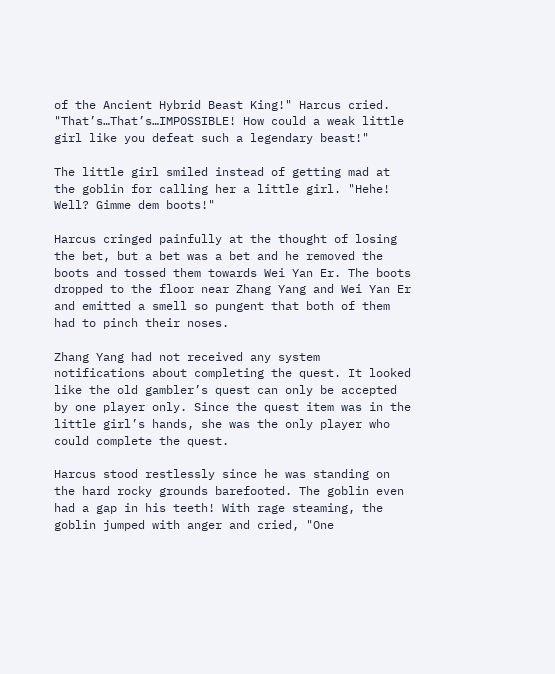of the Ancient Hybrid Beast King!" Harcus cried. "That’s…That’s…IMPOSSIBLE! How could a weak little girl like you defeat such a legendary beast!"

The little girl smiled instead of getting mad at the goblin for calling her a little girl. "Hehe! Well? Gimme dem boots!"

Harcus cringed painfully at the thought of losing the bet, but a bet was a bet and he removed the boots and tossed them towards Wei Yan Er. The boots dropped to the floor near Zhang Yang and Wei Yan Er and emitted a smell so pungent that both of them had to pinch their noses.

Zhang Yang had not received any system notifications about completing the quest. It looked like the old gambler’s quest can only be accepted by one player only. Since the quest item was in the little girl’s hands, she was the only player who could complete the quest.

Harcus stood restlessly since he was standing on the hard rocky grounds barefooted. The goblin even had a gap in his teeth! With rage steaming, the goblin jumped with anger and cried, "One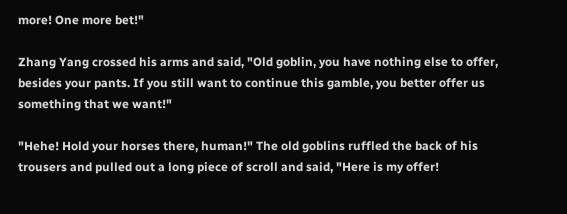more! One more bet!"

Zhang Yang crossed his arms and said, "Old goblin, you have nothing else to offer, besides your pants. If you still want to continue this gamble, you better offer us something that we want!"

"Hehe! Hold your horses there, human!" The old goblins ruffled the back of his trousers and pulled out a long piece of scroll and said, "Here is my offer!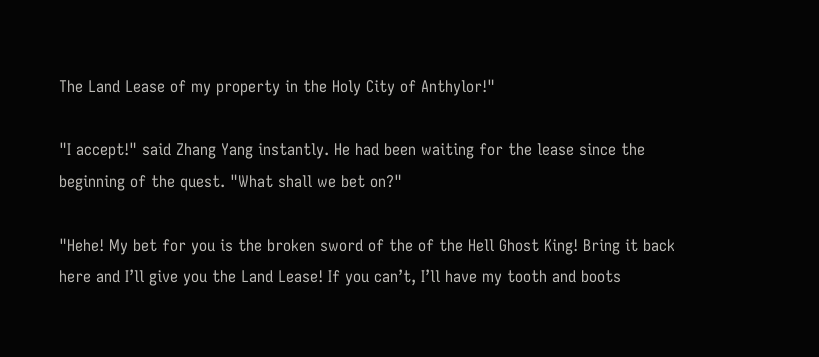The Land Lease of my property in the Holy City of Anthylor!"

"I accept!" said Zhang Yang instantly. He had been waiting for the lease since the beginning of the quest. "What shall we bet on?"

"Hehe! My bet for you is the broken sword of the of the Hell Ghost King! Bring it back here and I’ll give you the Land Lease! If you can’t, I’ll have my tooth and boots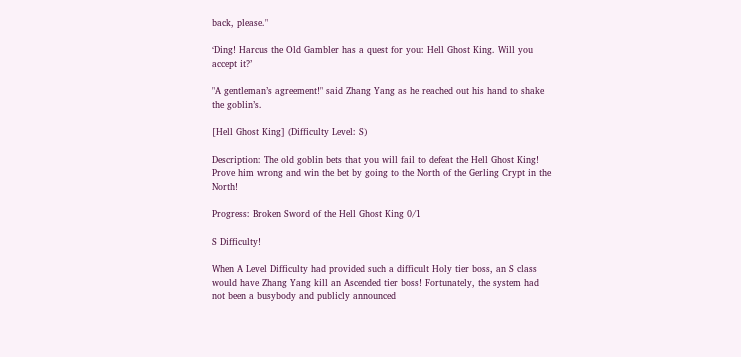back, please."

‘Ding! Harcus the Old Gambler has a quest for you: Hell Ghost King. Will you accept it?’

"A gentleman’s agreement!" said Zhang Yang as he reached out his hand to shake the goblin’s.

[Hell Ghost King] (Difficulty Level: S)

Description: The old goblin bets that you will fail to defeat the Hell Ghost King! Prove him wrong and win the bet by going to the North of the Gerling Crypt in the North!

Progress: Broken Sword of the Hell Ghost King 0/1

S Difficulty!

When A Level Difficulty had provided such a difficult Holy tier boss, an S class would have Zhang Yang kill an Ascended tier boss! Fortunately, the system had not been a busybody and publicly announced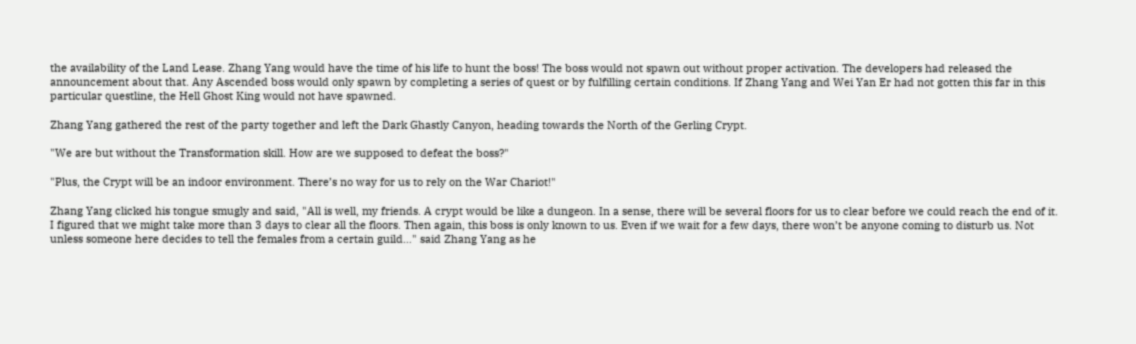the availability of the Land Lease. Zhang Yang would have the time of his life to hunt the boss! The boss would not spawn out without proper activation. The developers had released the announcement about that. Any Ascended boss would only spawn by completing a series of quest or by fulfilling certain conditions. If Zhang Yang and Wei Yan Er had not gotten this far in this particular questline, the Hell Ghost King would not have spawned.

Zhang Yang gathered the rest of the party together and left the Dark Ghastly Canyon, heading towards the North of the Gerling Crypt.

"We are but without the Transformation skill. How are we supposed to defeat the boss?"

"Plus, the Crypt will be an indoor environment. There’s no way for us to rely on the War Chariot!"

Zhang Yang clicked his tongue smugly and said, "All is well, my friends. A crypt would be like a dungeon. In a sense, there will be several floors for us to clear before we could reach the end of it. I figured that we might take more than 3 days to clear all the floors. Then again, this boss is only known to us. Even if we wait for a few days, there won’t be anyone coming to disturb us. Not unless someone here decides to tell the females from a certain guild…" said Zhang Yang as he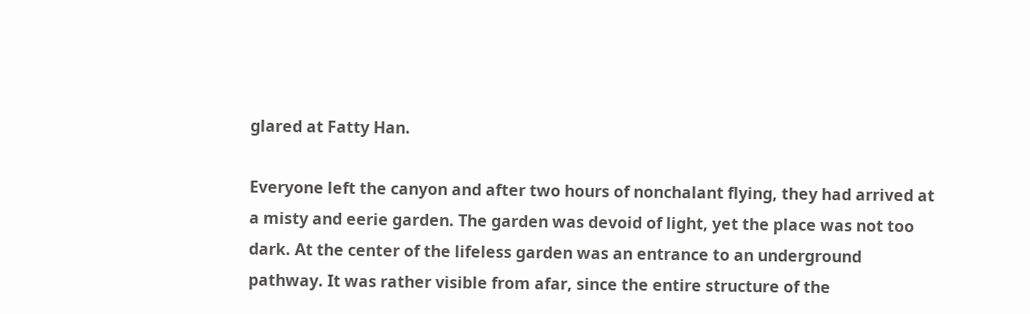glared at Fatty Han.

Everyone left the canyon and after two hours of nonchalant flying, they had arrived at a misty and eerie garden. The garden was devoid of light, yet the place was not too dark. At the center of the lifeless garden was an entrance to an underground pathway. It was rather visible from afar, since the entire structure of the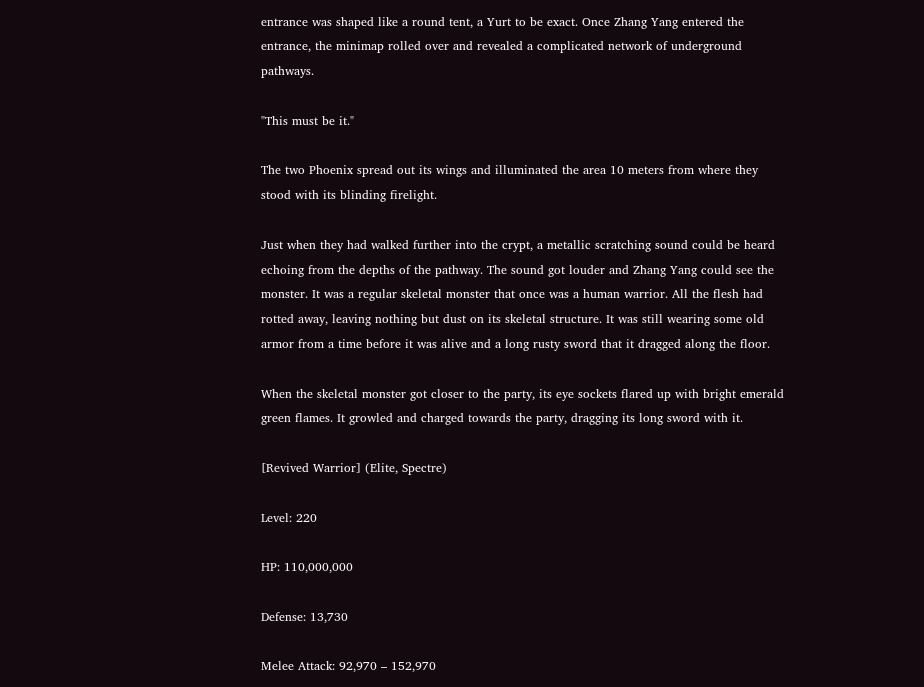entrance was shaped like a round tent, a Yurt to be exact. Once Zhang Yang entered the entrance, the minimap rolled over and revealed a complicated network of underground pathways.

"This must be it."

The two Phoenix spread out its wings and illuminated the area 10 meters from where they stood with its blinding firelight.

Just when they had walked further into the crypt, a metallic scratching sound could be heard echoing from the depths of the pathway. The sound got louder and Zhang Yang could see the monster. It was a regular skeletal monster that once was a human warrior. All the flesh had rotted away, leaving nothing but dust on its skeletal structure. It was still wearing some old armor from a time before it was alive and a long rusty sword that it dragged along the floor.

When the skeletal monster got closer to the party, its eye sockets flared up with bright emerald green flames. It growled and charged towards the party, dragging its long sword with it.

[Revived Warrior] (Elite, Spectre)

Level: 220

HP: 110,000,000

Defense: 13,730

Melee Attack: 92,970 – 152,970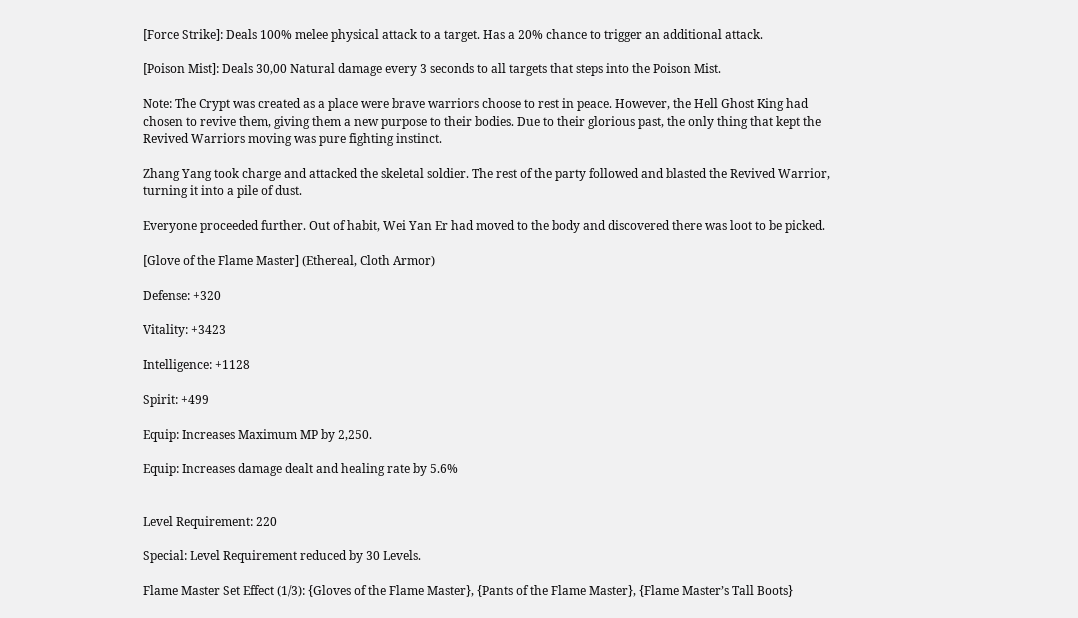[Force Strike]: Deals 100% melee physical attack to a target. Has a 20% chance to trigger an additional attack.

[Poison Mist]: Deals 30,00 Natural damage every 3 seconds to all targets that steps into the Poison Mist.

Note: The Crypt was created as a place were brave warriors choose to rest in peace. However, the Hell Ghost King had chosen to revive them, giving them a new purpose to their bodies. Due to their glorious past, the only thing that kept the Revived Warriors moving was pure fighting instinct.

Zhang Yang took charge and attacked the skeletal soldier. The rest of the party followed and blasted the Revived Warrior, turning it into a pile of dust.

Everyone proceeded further. Out of habit, Wei Yan Er had moved to the body and discovered there was loot to be picked.

[Glove of the Flame Master] (Ethereal, Cloth Armor)

Defense: +320

Vitality: +3423

Intelligence: +1128

Spirit: +499

Equip: Increases Maximum MP by 2,250.

Equip: Increases damage dealt and healing rate by 5.6%


Level Requirement: 220

Special: Level Requirement reduced by 30 Levels.

Flame Master Set Effect (1/3): {Gloves of the Flame Master}, {Pants of the Flame Master}, {Flame Master’s Tall Boots}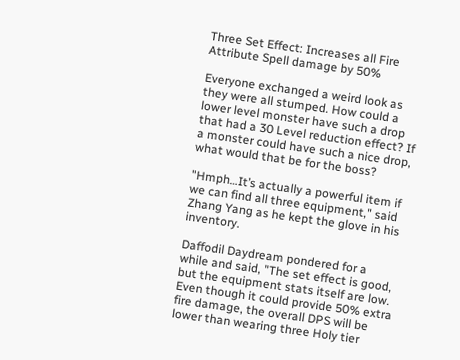Three Set Effect: Increases all Fire Attribute Spell damage by 50%

Everyone exchanged a weird look as they were all stumped. How could a lower level monster have such a drop that had a 30 Level reduction effect? If a monster could have such a nice drop, what would that be for the boss?

"Hmph…It’s actually a powerful item if we can find all three equipment," said Zhang Yang as he kept the glove in his inventory.

Daffodil Daydream pondered for a while and said, "The set effect is good, but the equipment stats itself are low. Even though it could provide 50% extra fire damage, the overall DPS will be lower than wearing three Holy tier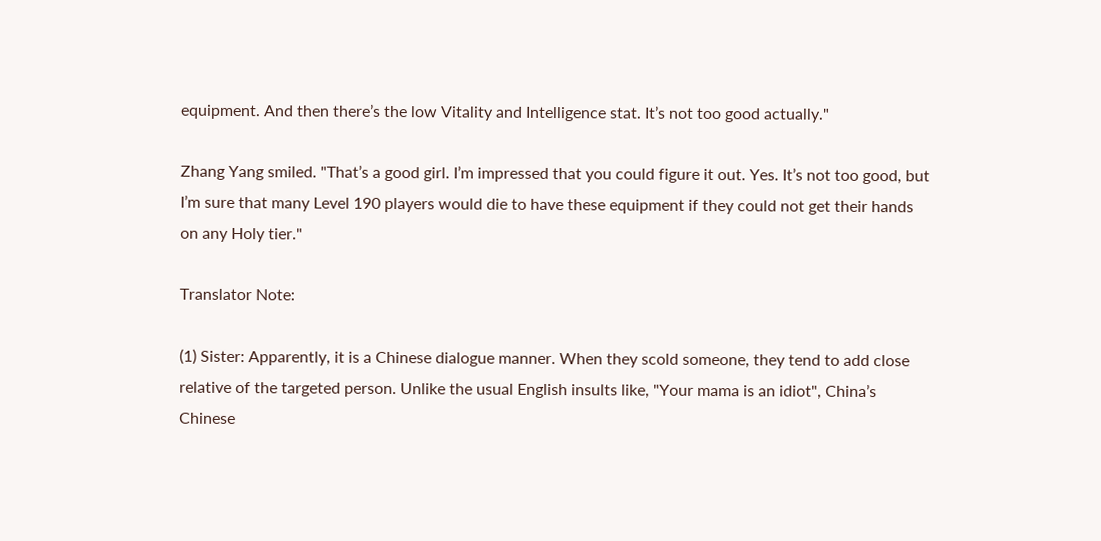equipment. And then there’s the low Vitality and Intelligence stat. It’s not too good actually."

Zhang Yang smiled. "That’s a good girl. I’m impressed that you could figure it out. Yes. It’s not too good, but I’m sure that many Level 190 players would die to have these equipment if they could not get their hands on any Holy tier."

Translator Note:

(1) Sister: Apparently, it is a Chinese dialogue manner. When they scold someone, they tend to add close relative of the targeted person. Unlike the usual English insults like, "Your mama is an idiot", China’s Chinese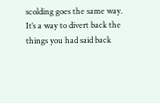scolding goes the same way. It’s a way to divert back the things you had said back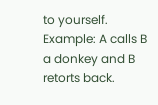to yourself. Example: A calls B a donkey and B retorts back.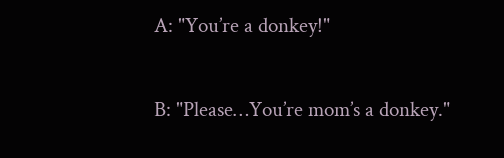A: "You’re a donkey!"

B: "Please…You’re mom’s a donkey."